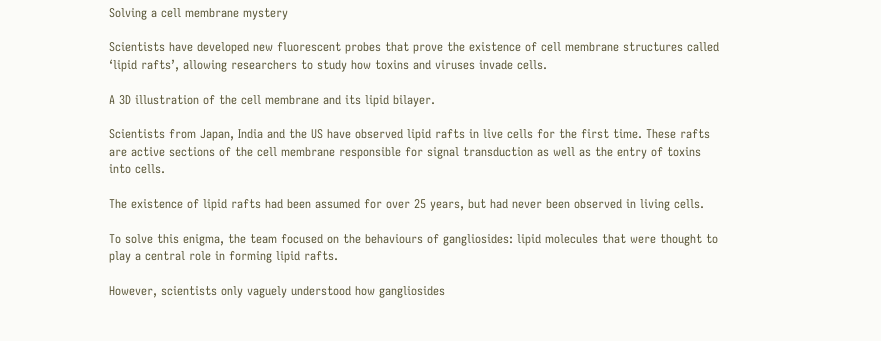Solving a cell membrane mystery

Scientists have developed new fluorescent probes that prove the existence of cell membrane structures called ‘lipid rafts’, allowing researchers to study how toxins and viruses invade cells.

A 3D illustration of the cell membrane and its lipid bilayer.

Scientists from Japan, India and the US have observed lipid rafts in live cells for the first time. These rafts are active sections of the cell membrane responsible for signal transduction as well as the entry of toxins into cells.

The existence of lipid rafts had been assumed for over 25 years, but had never been observed in living cells.

To solve this enigma, the team focused on the behaviours of gangliosides: lipid molecules that were thought to play a central role in forming lipid rafts.

However, scientists only vaguely understood how gangliosides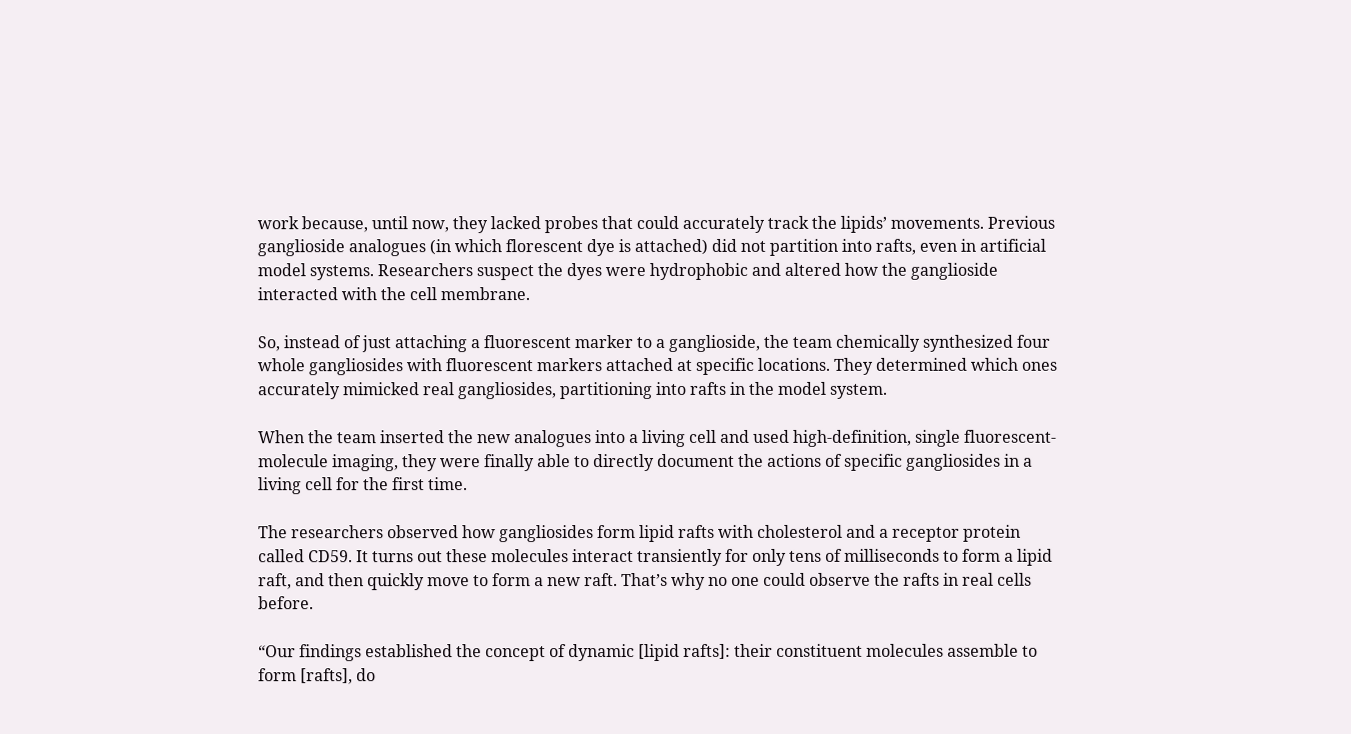work because, until now, they lacked probes that could accurately track the lipids’ movements. Previous ganglioside analogues (in which florescent dye is attached) did not partition into rafts, even in artificial model systems. Researchers suspect the dyes were hydrophobic and altered how the ganglioside interacted with the cell membrane.

So, instead of just attaching a fluorescent marker to a ganglioside, the team chemically synthesized four whole gangliosides with fluorescent markers attached at specific locations. They determined which ones accurately mimicked real gangliosides, partitioning into rafts in the model system.

When the team inserted the new analogues into a living cell and used high-definition, single fluorescent-molecule imaging, they were finally able to directly document the actions of specific gangliosides in a living cell for the first time.

The researchers observed how gangliosides form lipid rafts with cholesterol and a receptor protein called CD59. It turns out these molecules interact transiently for only tens of milliseconds to form a lipid raft, and then quickly move to form a new raft. That’s why no one could observe the rafts in real cells before.

“Our findings established the concept of dynamic [lipid rafts]: their constituent molecules assemble to form [rafts], do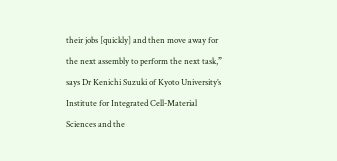their jobs [quickly] and then move away for the next assembly to perform the next task,” says Dr Kenichi Suzuki of Kyoto University’s Institute for Integrated Cell-Material Sciences and the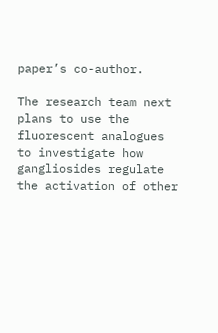paper’s co-author.

The research team next plans to use the fluorescent analogues to investigate how gangliosides regulate the activation of other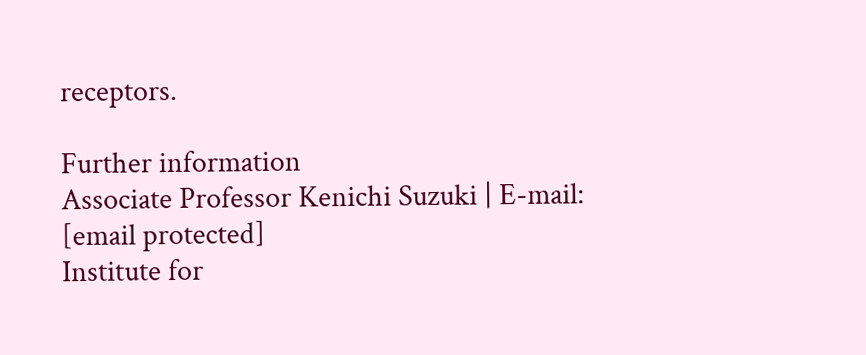receptors.

Further information
Associate Professor Kenichi Suzuki | E-mail: [email protected]
Institute for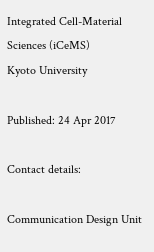Integrated Cell-Material Sciences (iCeMS)
Kyoto University

Published: 24 Apr 2017

Contact details:

Communication Design Unit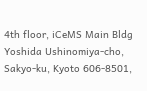4th floor, iCeMS Main Bldg Yoshida Ushinomiya-cho, Sakyo-ku, Kyoto 606-8501,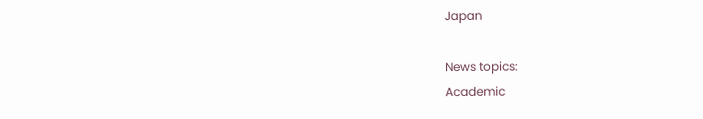Japan

News topics:
Academic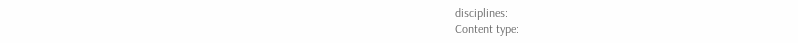disciplines:
Content type: